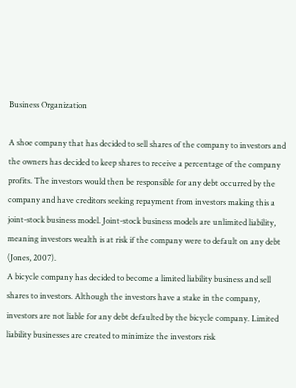Business Organization

A shoe company that has decided to sell shares of the company to investors and the owners has decided to keep shares to receive a percentage of the company profits. The investors would then be responsible for any debt occurred by the company and have creditors seeking repayment from investors making this a joint-stock business model. Joint-stock business models are unlimited liability, meaning investors wealth is at risk if the company were to default on any debt (Jones, 2007).
A bicycle company has decided to become a limited liability business and sell shares to investors. Although the investors have a stake in the company, investors are not liable for any debt defaulted by the bicycle company. Limited liability businesses are created to minimize the investors risk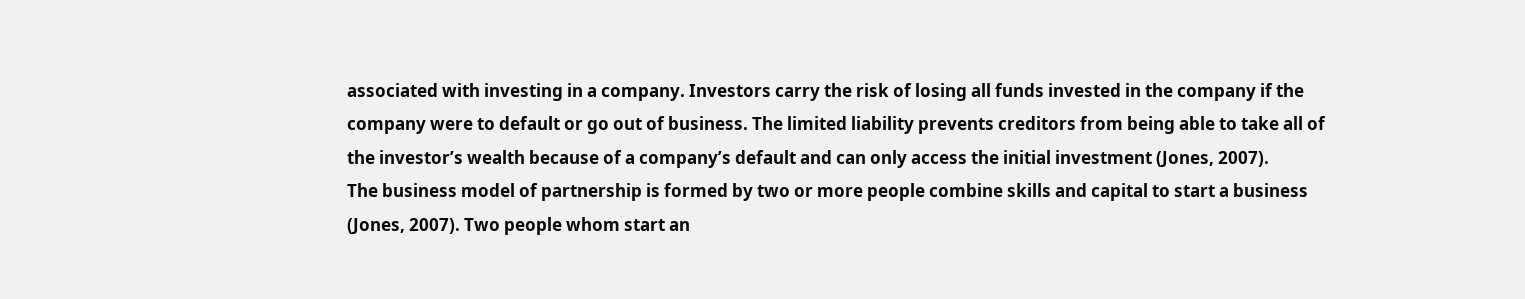associated with investing in a company. Investors carry the risk of losing all funds invested in the company if the company were to default or go out of business. The limited liability prevents creditors from being able to take all of the investor’s wealth because of a company’s default and can only access the initial investment (Jones, 2007).
The business model of partnership is formed by two or more people combine skills and capital to start a business (Jones, 2007). Two people whom start an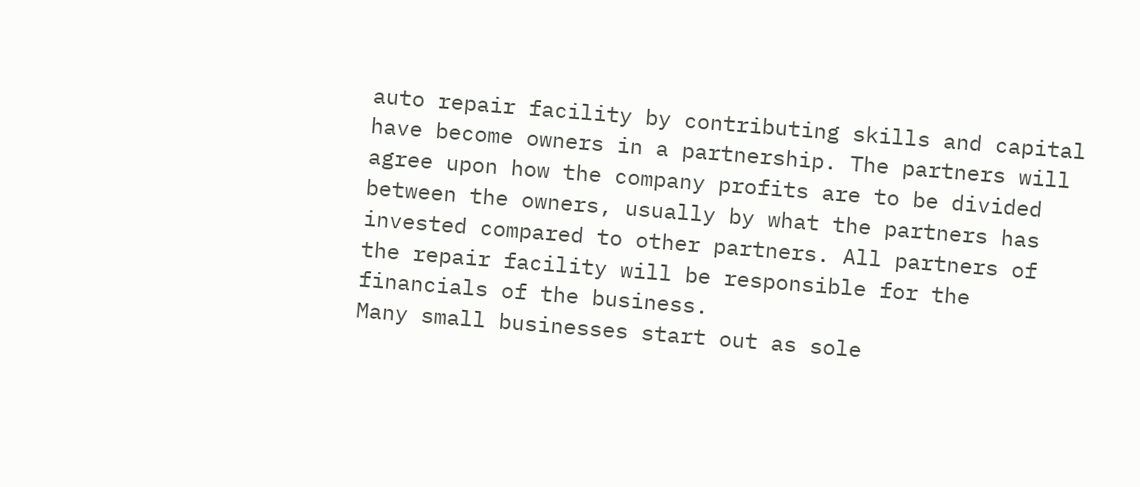auto repair facility by contributing skills and capital have become owners in a partnership. The partners will agree upon how the company profits are to be divided between the owners, usually by what the partners has invested compared to other partners. All partners of the repair facility will be responsible for the financials of the business.
Many small businesses start out as sole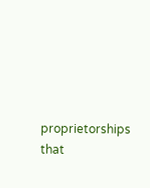proprietorships that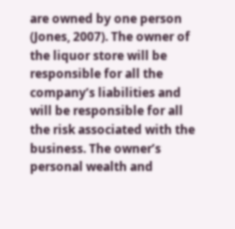are owned by one person (Jones, 2007). The owner of the liquor store will be responsible for all the company’s liabilities and will be responsible for all the risk associated with the business. The owner’s personal wealth and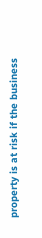property is at risk if the business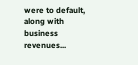were to default, along with business revenues...